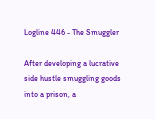Logline 446 - The Smuggler

After developing a lucrative side hustle smuggling goods into a prison, a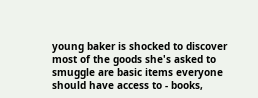young baker is shocked to discover most of the goods she's asked to smuggle are basic items everyone should have access to - books,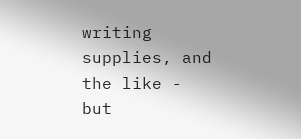writing supplies, and the like - but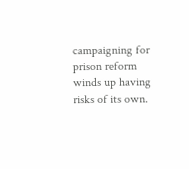campaigning for prison reform winds up having risks of its own.